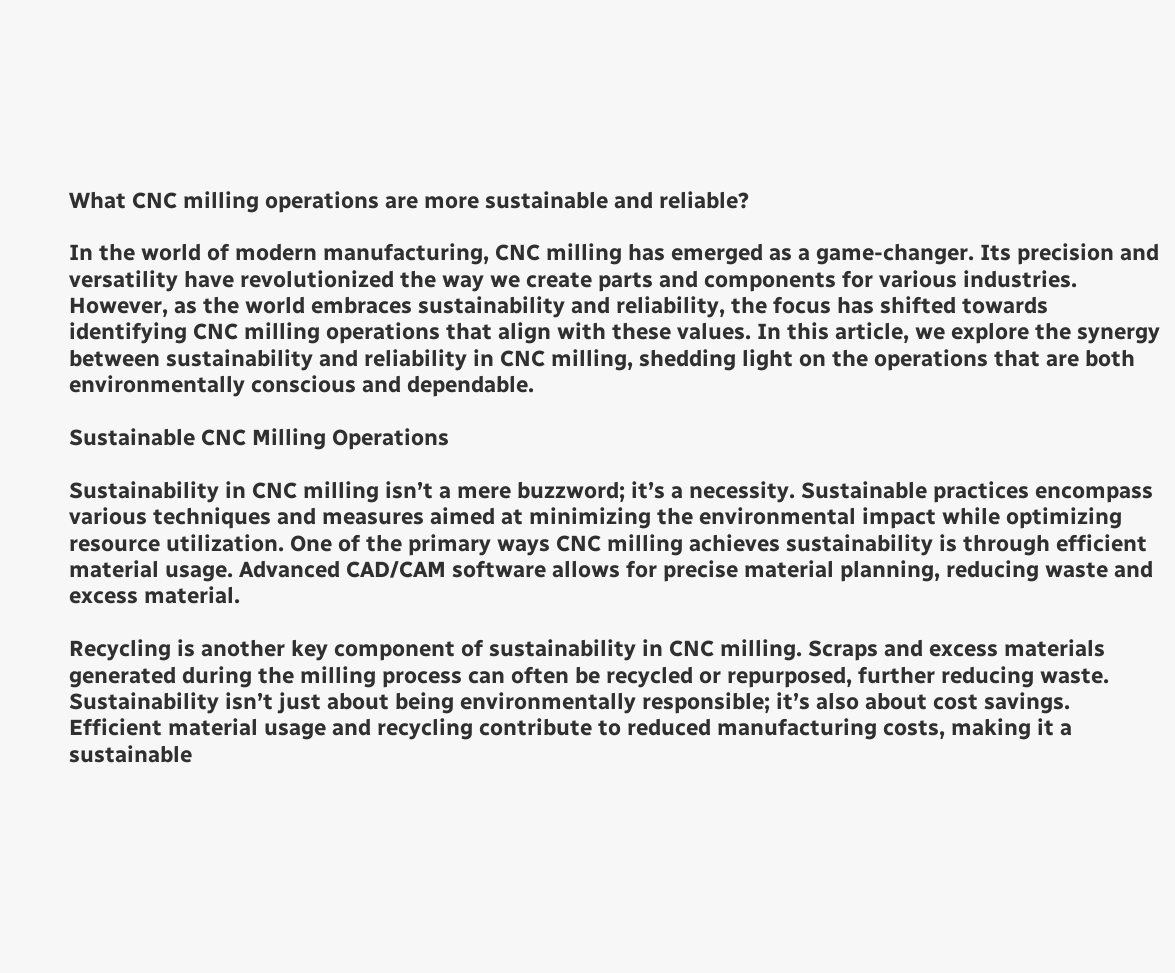What CNC milling operations are more sustainable and reliable?

In the world of modern manufacturing, CNC milling has emerged as a game-changer. Its precision and versatility have revolutionized the way we create parts and components for various industries. However, as the world embraces sustainability and reliability, the focus has shifted towards identifying CNC milling operations that align with these values. In this article, we explore the synergy between sustainability and reliability in CNC milling, shedding light on the operations that are both environmentally conscious and dependable.

Sustainable CNC Milling Operations

Sustainability in CNC milling isn’t a mere buzzword; it’s a necessity. Sustainable practices encompass various techniques and measures aimed at minimizing the environmental impact while optimizing resource utilization. One of the primary ways CNC milling achieves sustainability is through efficient material usage. Advanced CAD/CAM software allows for precise material planning, reducing waste and excess material.

Recycling is another key component of sustainability in CNC milling. Scraps and excess materials generated during the milling process can often be recycled or repurposed, further reducing waste. Sustainability isn’t just about being environmentally responsible; it’s also about cost savings. Efficient material usage and recycling contribute to reduced manufacturing costs, making it a sustainable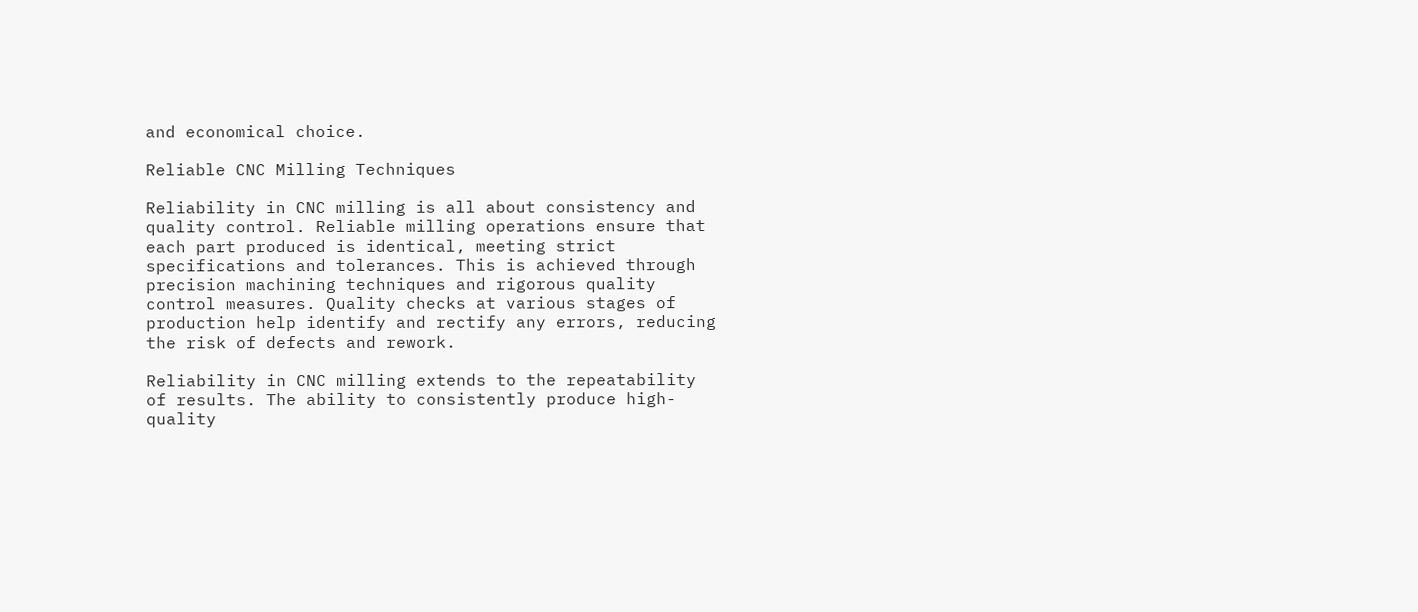and economical choice.

Reliable CNC Milling Techniques

Reliability in CNC milling is all about consistency and quality control. Reliable milling operations ensure that each part produced is identical, meeting strict specifications and tolerances. This is achieved through precision machining techniques and rigorous quality control measures. Quality checks at various stages of production help identify and rectify any errors, reducing the risk of defects and rework.

Reliability in CNC milling extends to the repeatability of results. The ability to consistently produce high-quality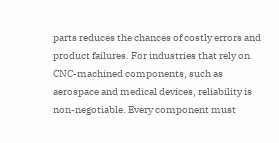parts reduces the chances of costly errors and product failures. For industries that rely on CNC-machined components, such as aerospace and medical devices, reliability is non-negotiable. Every component must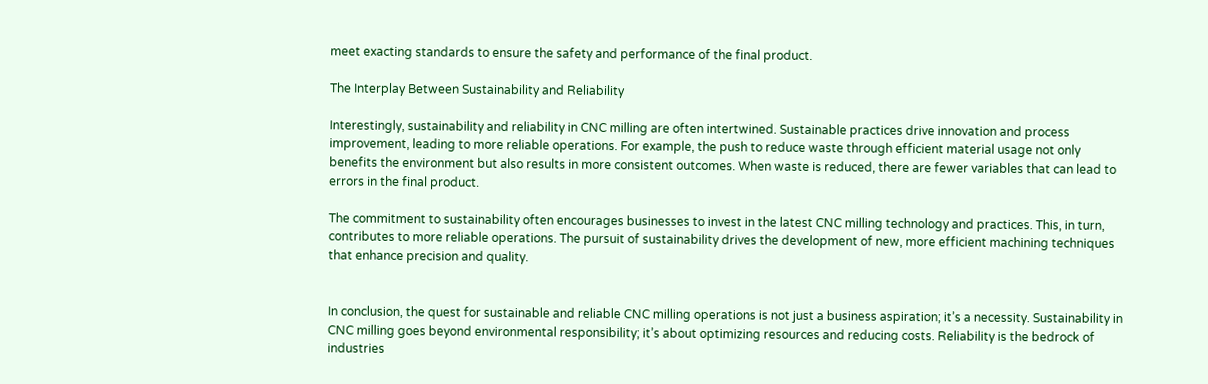meet exacting standards to ensure the safety and performance of the final product.

The Interplay Between Sustainability and Reliability

Interestingly, sustainability and reliability in CNC milling are often intertwined. Sustainable practices drive innovation and process improvement, leading to more reliable operations. For example, the push to reduce waste through efficient material usage not only benefits the environment but also results in more consistent outcomes. When waste is reduced, there are fewer variables that can lead to errors in the final product.

The commitment to sustainability often encourages businesses to invest in the latest CNC milling technology and practices. This, in turn, contributes to more reliable operations. The pursuit of sustainability drives the development of new, more efficient machining techniques that enhance precision and quality.


In conclusion, the quest for sustainable and reliable CNC milling operations is not just a business aspiration; it’s a necessity. Sustainability in CNC milling goes beyond environmental responsibility; it’s about optimizing resources and reducing costs. Reliability is the bedrock of industries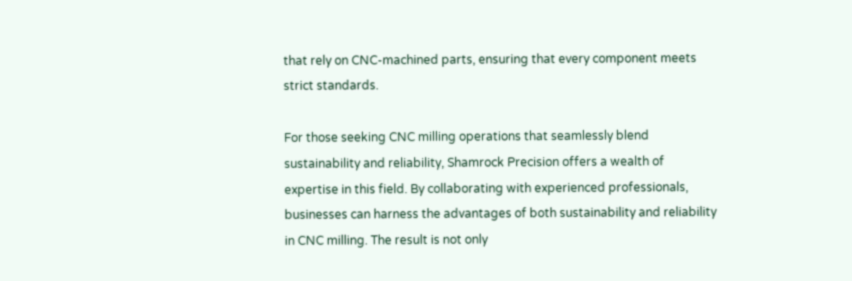that rely on CNC-machined parts, ensuring that every component meets strict standards.

For those seeking CNC milling operations that seamlessly blend sustainability and reliability, Shamrock Precision offers a wealth of expertise in this field. By collaborating with experienced professionals, businesses can harness the advantages of both sustainability and reliability in CNC milling. The result is not only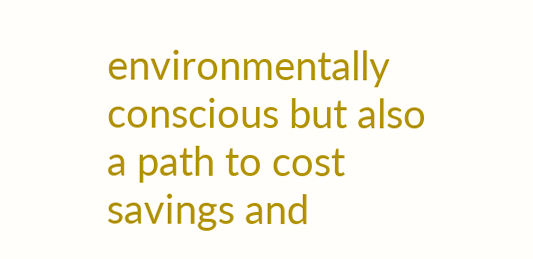environmentally conscious but also a path to cost savings and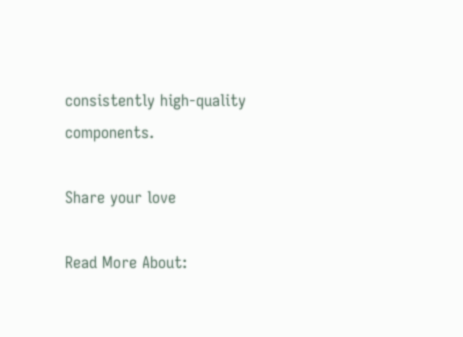consistently high-quality components.

Share your love

Read More About: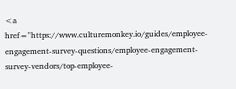<a href="https://www.culturemonkey.io/guides/employee-engagement-survey-questions/employee-engagement-survey-vendors/top-employee-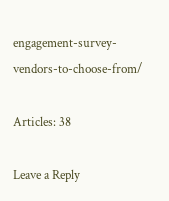engagement-survey-vendors-to-choose-from/

Articles: 38

Leave a Reply